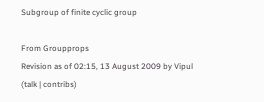Subgroup of finite cyclic group

From Groupprops
Revision as of 02:15, 13 August 2009 by Vipul (talk | contribs)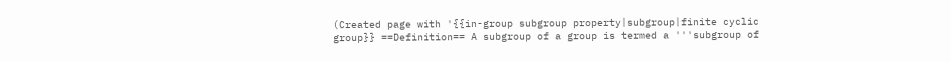(Created page with '{{in-group subgroup property|subgroup|finite cyclic group}} ==Definition== A subgroup of a group is termed a '''subgroup of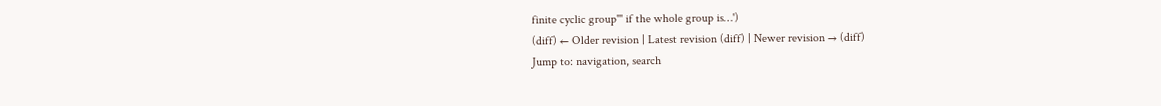finite cyclic group''' if the whole group is…')
(diff) ← Older revision | Latest revision (diff) | Newer revision → (diff)
Jump to: navigation, search